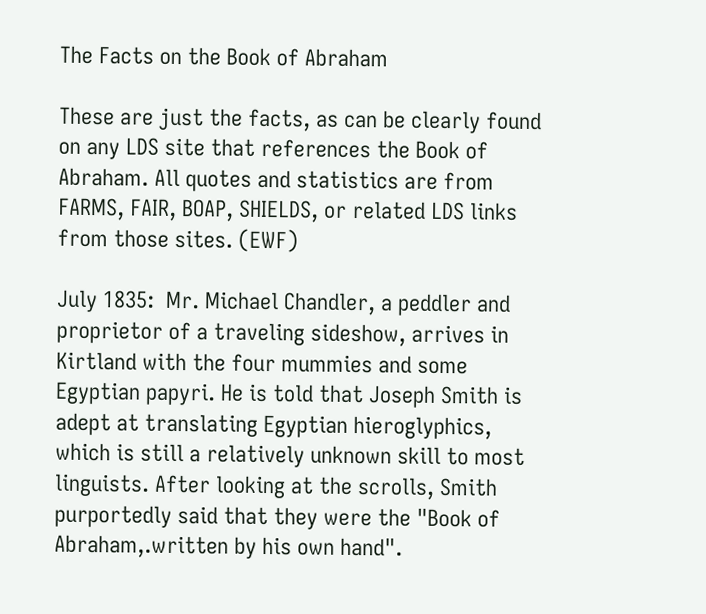The Facts on the Book of Abraham

These are just the facts, as can be clearly found on any LDS site that references the Book of Abraham. All quotes and statistics are from FARMS, FAIR, BOAP, SHIELDS, or related LDS links from those sites. (EWF)

July 1835:  Mr. Michael Chandler, a peddler and proprietor of a traveling sideshow, arrives in Kirtland with the four mummies and some Egyptian papyri. He is told that Joseph Smith is adept at translating Egyptian hieroglyphics, which is still a relatively unknown skill to most linguists. After looking at the scrolls, Smith purportedly said that they were the "Book of Abraham,.written by his own hand".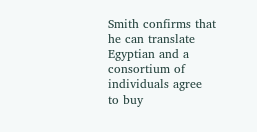Smith confirms that he can translate Egyptian and a consortium of individuals agree to buy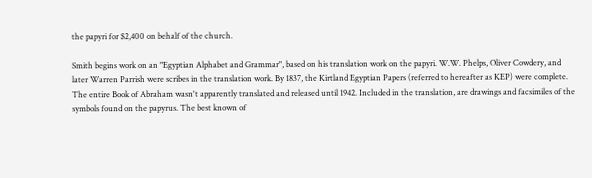the papyri for $2,400 on behalf of the church.

Smith begins work on an "Egyptian Alphabet and Grammar", based on his translation work on the papyri. W.W. Phelps, Oliver Cowdery, and later Warren Parrish were scribes in the translation work. By 1837, the Kirtland Egyptian Papers (referred to hereafter as KEP) were complete. The entire Book of Abraham wasn't apparently translated and released until 1942. Included in the translation, are drawings and facsimiles of the symbols found on the papyrus. The best known of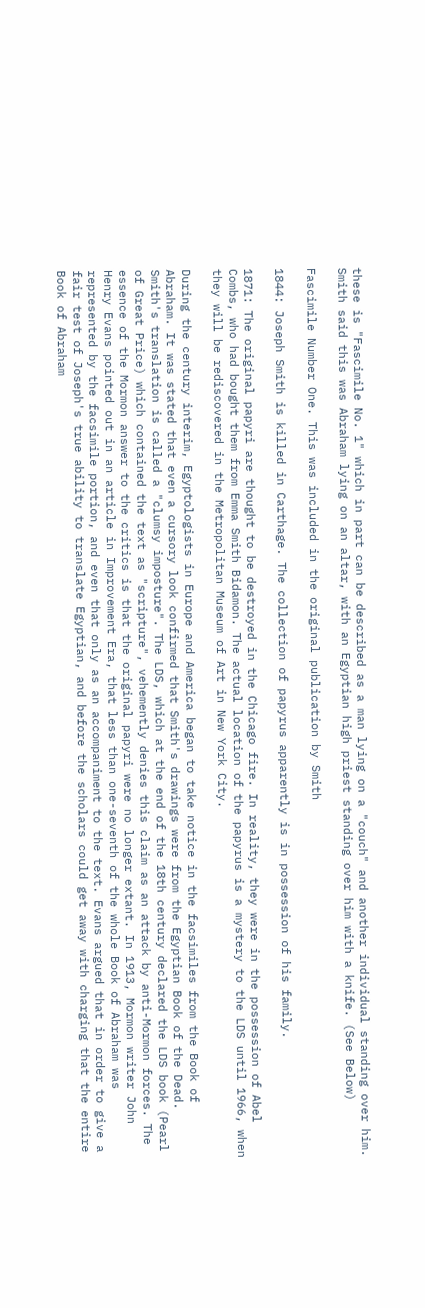these is "Fascimile No. 1" which in part can be described as a man lying on a "couch" and another individual standing over him. Smith said this was Abraham lying on an altar, with an Egyptian high priest standing over him with a knife. (See Below)

Fascimile Number One. This was included in the original publication by Smith

1844: Joseph Smith is killed in Carthage. The collection of papyrus apparently is in possession of his family.

1871: The original papyri are thought to be destroyed in the Chicago fire. In reality, they were in the possession of Abel Combs, who had bought them from Emma Smith Bidamon. The actual location of the papyrus is a mystery to the LDS until 1966, when they will be rediscovered in the Metropolitan Museum of Art in New York City.

During the century interim, Egyptologists in Europe and America began to take notice in the facsimiles from the Book of Abraham. It was stated that even a cursory look confirmed that Smith's drawings were from the Egyptian Book of the Dead. Smith's translation is called a "clumsy imposture". The LDS, which at the end of the 18th century declared the LDS book (Pearl of Great Price) which contained the text as "scripture", vehemently denies this claim as an attack by anti-Mormon forces. The essence of the Mormon answer to the critics is that the original papyri were no longer extant. In 1913, Mormon writer John Henry Evans pointed out in an article in Improvement Era, that less than one-seventh of the whole Book of Abraham was represented by the facsimile portion, and even that only as an accompaniment to the text. Evans argued that in order to give a fair test of Joseph's true ability to translate Egyptian, and before the scholars could get away with charging that the entire Book of Abraham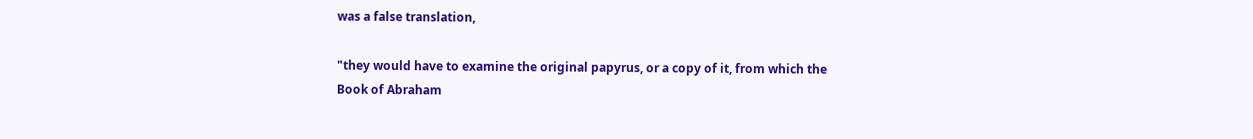was a false translation,

"they would have to examine the original papyrus, or a copy of it, from which the Book of Abraham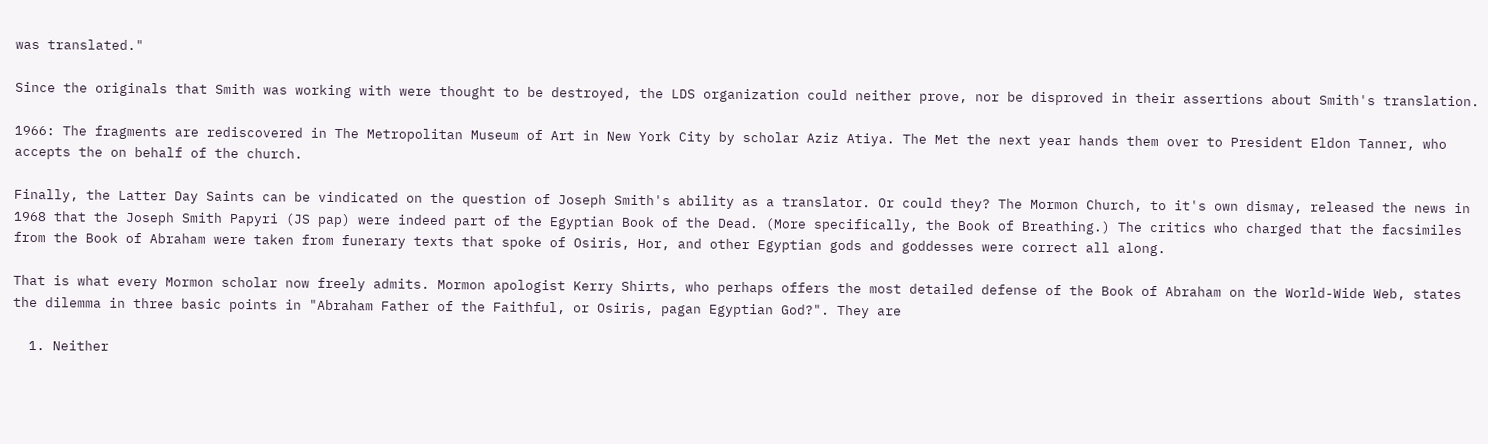was translated."

Since the originals that Smith was working with were thought to be destroyed, the LDS organization could neither prove, nor be disproved in their assertions about Smith's translation.

1966: The fragments are rediscovered in The Metropolitan Museum of Art in New York City by scholar Aziz Atiya. The Met the next year hands them over to President Eldon Tanner, who accepts the on behalf of the church.

Finally, the Latter Day Saints can be vindicated on the question of Joseph Smith's ability as a translator. Or could they? The Mormon Church, to it's own dismay, released the news in 1968 that the Joseph Smith Papyri (JS pap) were indeed part of the Egyptian Book of the Dead. (More specifically, the Book of Breathing.) The critics who charged that the facsimiles from the Book of Abraham were taken from funerary texts that spoke of Osiris, Hor, and other Egyptian gods and goddesses were correct all along.

That is what every Mormon scholar now freely admits. Mormon apologist Kerry Shirts, who perhaps offers the most detailed defense of the Book of Abraham on the World-Wide Web, states the dilemma in three basic points in "Abraham Father of the Faithful, or Osiris, pagan Egyptian God?". They are

  1. Neither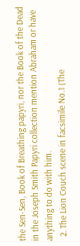the Sen-Sen, Book of Breathing papyri, nor the Book of the Dead in the Joseph Smith Papyri collection mention Abraham or have anything to do with him.
  2. The Lion Couch scene in facsimile No.1 (The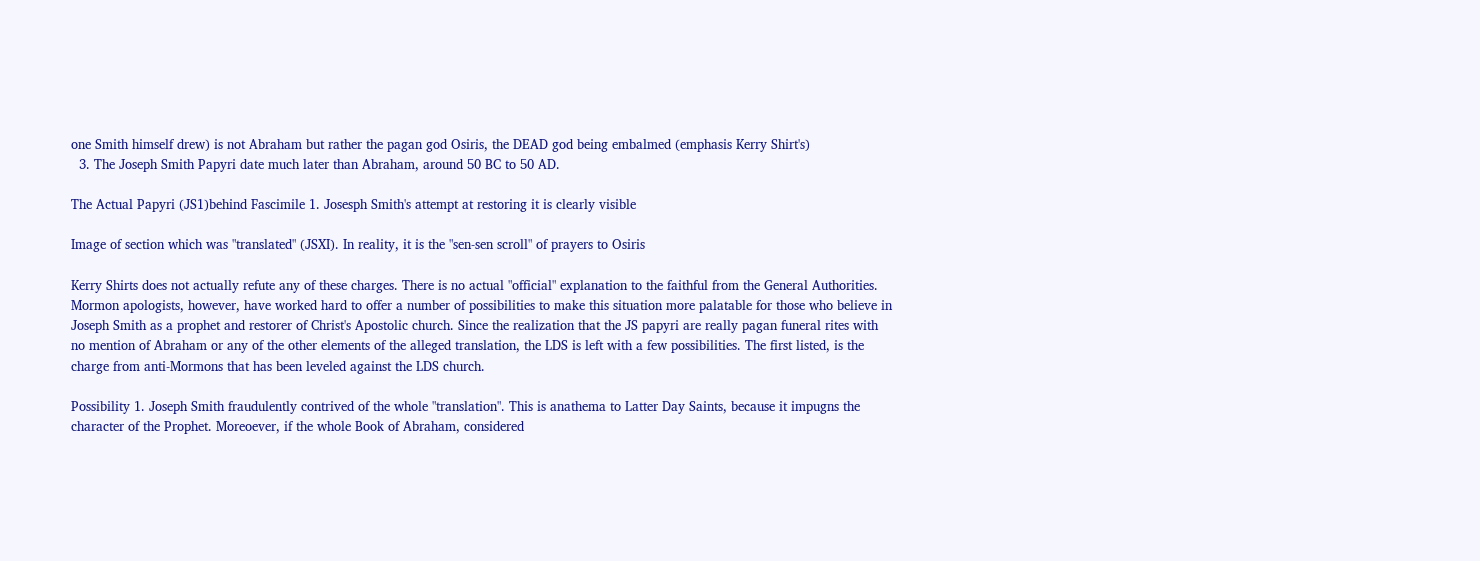one Smith himself drew) is not Abraham but rather the pagan god Osiris, the DEAD god being embalmed (emphasis Kerry Shirt's)
  3. The Joseph Smith Papyri date much later than Abraham, around 50 BC to 50 AD.

The Actual Papyri (JS1)behind Fascimile 1. Josesph Smith's attempt at restoring it is clearly visible

Image of section which was "translated" (JSXI). In reality, it is the "sen-sen scroll" of prayers to Osiris

Kerry Shirts does not actually refute any of these charges. There is no actual "official" explanation to the faithful from the General Authorities. Mormon apologists, however, have worked hard to offer a number of possibilities to make this situation more palatable for those who believe in Joseph Smith as a prophet and restorer of Christ's Apostolic church. Since the realization that the JS papyri are really pagan funeral rites with no mention of Abraham or any of the other elements of the alleged translation, the LDS is left with a few possibilities. The first listed, is the charge from anti-Mormons that has been leveled against the LDS church.

Possibility 1. Joseph Smith fraudulently contrived of the whole "translation". This is anathema to Latter Day Saints, because it impugns the character of the Prophet. Moreoever, if the whole Book of Abraham, considered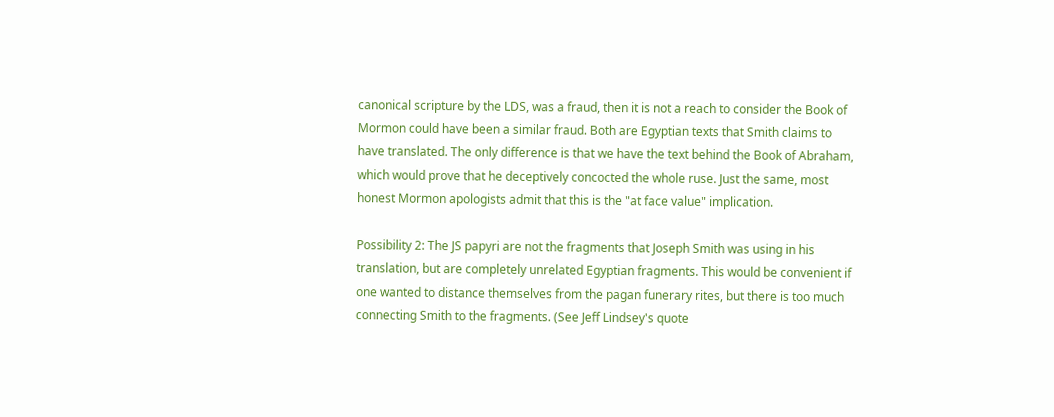canonical scripture by the LDS, was a fraud, then it is not a reach to consider the Book of Mormon could have been a similar fraud. Both are Egyptian texts that Smith claims to have translated. The only difference is that we have the text behind the Book of Abraham, which would prove that he deceptively concocted the whole ruse. Just the same, most honest Mormon apologists admit that this is the "at face value" implication.

Possibility 2: The JS papyri are not the fragments that Joseph Smith was using in his translation, but are completely unrelated Egyptian fragments. This would be convenient if one wanted to distance themselves from the pagan funerary rites, but there is too much connecting Smith to the fragments. (See Jeff Lindsey's quote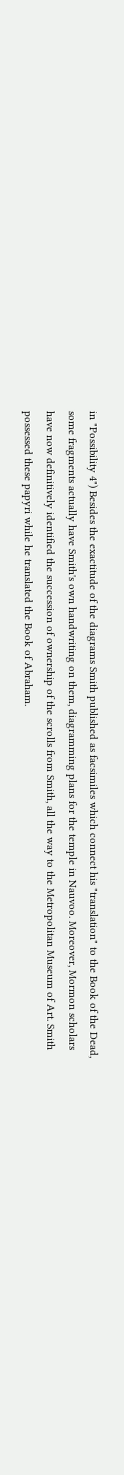in "Possibility 4") Besides the exactitude of the diagrams Smith published as facsimiles which connect his "translation" to the Book of the Dead, some fragments actually have Smith's own handwriting on them, diagramming plans for the temple in Nauvoo. Moreover, Mormon scholars have now definitively identified the succession of ownership of the scrolls from Smith, all the way to the Metropolitan Museum of Art. Smith possessed these papyri while he translated the Book of Abraham.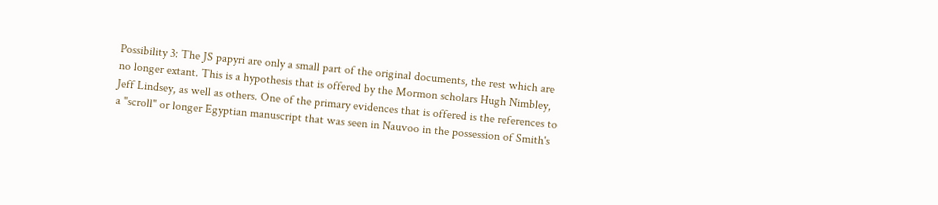Possibility 3: The JS papyri are only a small part of the original documents, the rest which are no longer extant. This is a hypothesis that is offered by the Mormon scholars Hugh Nimbley, Jeff Lindsey, as well as others. One of the primary evidences that is offered is the references to a "scroll" or longer Egyptian manuscript that was seen in Nauvoo in the possession of Smith's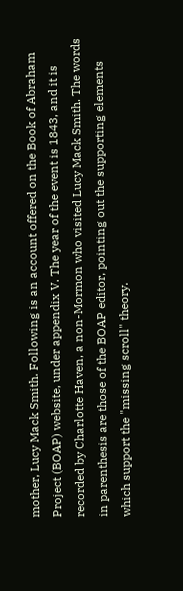mother, Lucy Mack Smith. Following is an account offered on the Book of Abraham Project (BOAP) website, under appendix V. The year of the event is 1843, and it is recorded by Charlotte Haven, a non-Mormon who visited Lucy Mack Smith. The words in parenthesis are those of the BOAP editor, pointing out the supporting elements which support the "missing scroll" theory.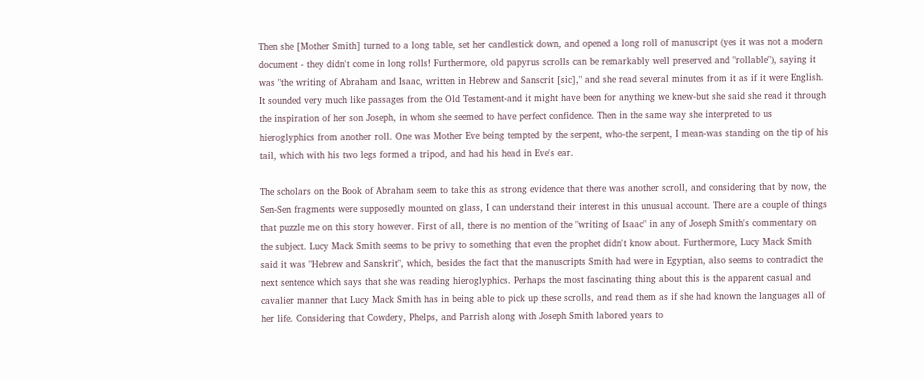Then she [Mother Smith] turned to a long table, set her candlestick down, and opened a long roll of manuscript (yes it was not a modern document - they didn't come in long rolls! Furthermore, old papyrus scrolls can be remarkably well preserved and "rollable"), saying it was "the writing of Abraham and Isaac, written in Hebrew and Sanscrit [sic]," and she read several minutes from it as if it were English. It sounded very much like passages from the Old Testament-and it might have been for anything we knew-but she said she read it through the inspiration of her son Joseph, in whom she seemed to have perfect confidence. Then in the same way she interpreted to us hieroglyphics from another roll. One was Mother Eve being tempted by the serpent, who-the serpent, I mean-was standing on the tip of his tail, which with his two legs formed a tripod, and had his head in Eve's ear.

The scholars on the Book of Abraham seem to take this as strong evidence that there was another scroll, and considering that by now, the Sen-Sen fragments were supposedly mounted on glass, I can understand their interest in this unusual account. There are a couple of things that puzzle me on this story however. First of all, there is no mention of the "writing of Isaac" in any of Joseph Smith's commentary on the subject. Lucy Mack Smith seems to be privy to something that even the prophet didn't know about. Furthermore, Lucy Mack Smith said it was "Hebrew and Sanskrit", which, besides the fact that the manuscripts Smith had were in Egyptian, also seems to contradict the next sentence which says that she was reading hieroglyphics. Perhaps the most fascinating thing about this is the apparent casual and cavalier manner that Lucy Mack Smith has in being able to pick up these scrolls, and read them as if she had known the languages all of her life. Considering that Cowdery, Phelps, and Parrish along with Joseph Smith labored years to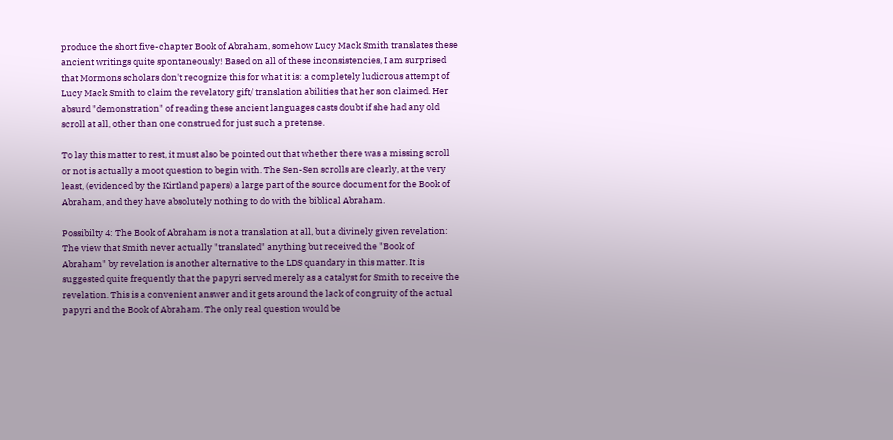produce the short five-chapter Book of Abraham, somehow Lucy Mack Smith translates these ancient writings quite spontaneously! Based on all of these inconsistencies, I am surprised that Mormons scholars don't recognize this for what it is: a completely ludicrous attempt of Lucy Mack Smith to claim the revelatory gift/ translation abilities that her son claimed. Her absurd "demonstration" of reading these ancient languages casts doubt if she had any old scroll at all, other than one construed for just such a pretense.

To lay this matter to rest, it must also be pointed out that whether there was a missing scroll or not is actually a moot question to begin with. The Sen-Sen scrolls are clearly, at the very least, (evidenced by the Kirtland papers) a large part of the source document for the Book of Abraham, and they have absolutely nothing to do with the biblical Abraham.

Possibilty 4: The Book of Abraham is not a translation at all, but a divinely given revelation: The view that Smith never actually "translated" anything but received the "Book of Abraham" by revelation is another alternative to the LDS quandary in this matter. It is suggested quite frequently that the papyri served merely as a catalyst for Smith to receive the revelation. This is a convenient answer and it gets around the lack of congruity of the actual papyri and the Book of Abraham. The only real question would be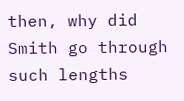then, why did Smith go through such lengths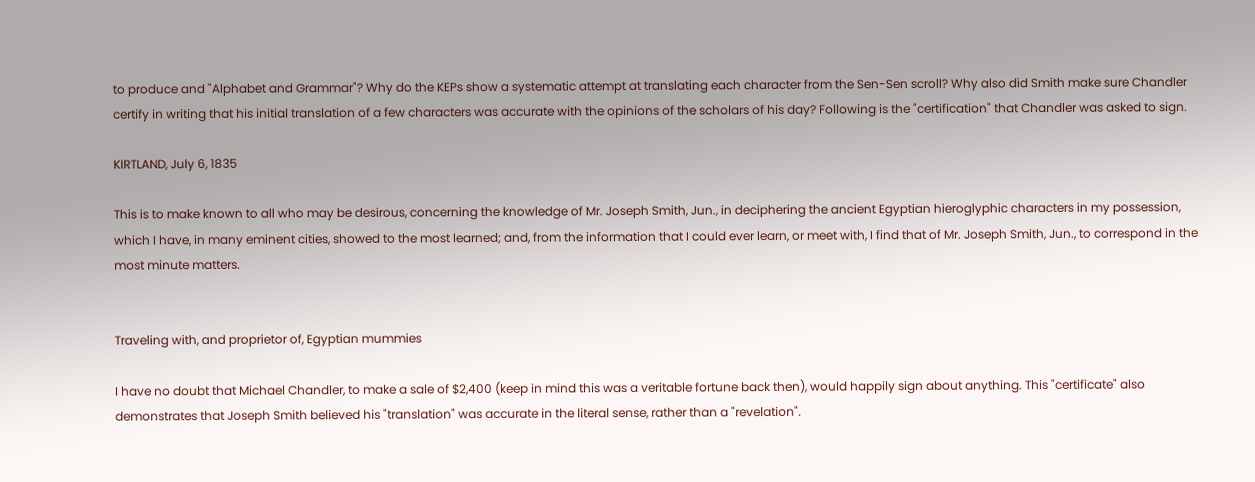to produce and "Alphabet and Grammar"? Why do the KEPs show a systematic attempt at translating each character from the Sen-Sen scroll? Why also did Smith make sure Chandler certify in writing that his initial translation of a few characters was accurate with the opinions of the scholars of his day? Following is the "certification" that Chandler was asked to sign.

KIRTLAND, July 6, 1835

This is to make known to all who may be desirous, concerning the knowledge of Mr. Joseph Smith, Jun., in deciphering the ancient Egyptian hieroglyphic characters in my possession, which I have, in many eminent cities, showed to the most learned; and, from the information that I could ever learn, or meet with, I find that of Mr. Joseph Smith, Jun., to correspond in the most minute matters.


Traveling with, and proprietor of, Egyptian mummies

I have no doubt that Michael Chandler, to make a sale of $2,400 (keep in mind this was a veritable fortune back then), would happily sign about anything. This "certificate" also demonstrates that Joseph Smith believed his "translation" was accurate in the literal sense, rather than a "revelation".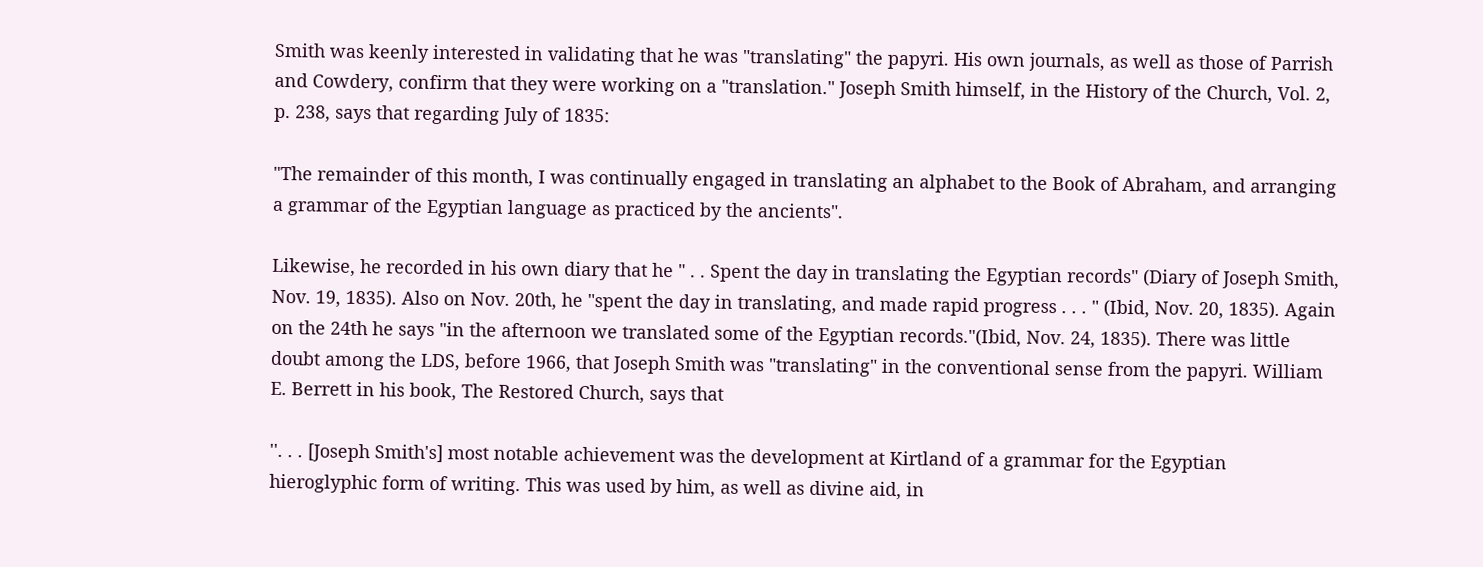Smith was keenly interested in validating that he was "translating" the papyri. His own journals, as well as those of Parrish and Cowdery, confirm that they were working on a "translation." Joseph Smith himself, in the History of the Church, Vol. 2, p. 238, says that regarding July of 1835:

"The remainder of this month, I was continually engaged in translating an alphabet to the Book of Abraham, and arranging a grammar of the Egyptian language as practiced by the ancients".

Likewise, he recorded in his own diary that he " . . Spent the day in translating the Egyptian records" (Diary of Joseph Smith, Nov. 19, 1835). Also on Nov. 20th, he "spent the day in translating, and made rapid progress . . . " (Ibid, Nov. 20, 1835). Again on the 24th he says "in the afternoon we translated some of the Egyptian records."(Ibid, Nov. 24, 1835). There was little doubt among the LDS, before 1966, that Joseph Smith was "translating" in the conventional sense from the papyri. William E. Berrett in his book, The Restored Church, says that

''. . . [Joseph Smith's] most notable achievement was the development at Kirtland of a grammar for the Egyptian hieroglyphic form of writing. This was used by him, as well as divine aid, in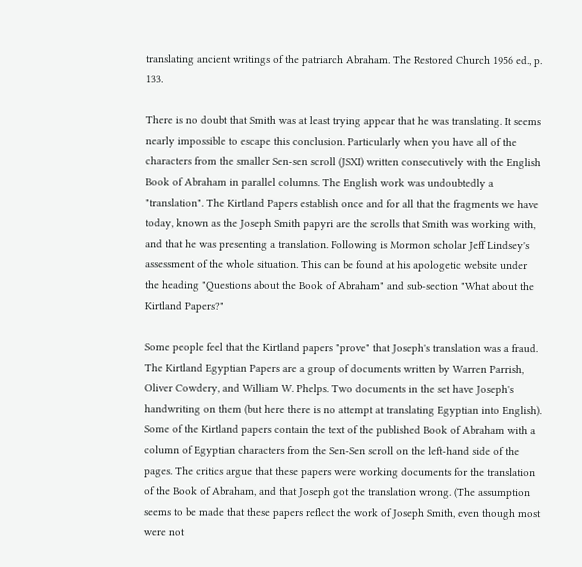translating ancient writings of the patriarch Abraham. The Restored Church 1956 ed., p. 133.

There is no doubt that Smith was at least trying appear that he was translating. It seems nearly impossible to escape this conclusion. Particularly when you have all of the characters from the smaller Sen-sen scroll (JSXI) written consecutively with the English Book of Abraham in parallel columns. The English work was undoubtedly a "translation". The Kirtland Papers establish once and for all that the fragments we have today, known as the Joseph Smith papyri are the scrolls that Smith was working with, and that he was presenting a translation. Following is Mormon scholar Jeff Lindsey's assessment of the whole situation. This can be found at his apologetic website under the heading "Questions about the Book of Abraham" and sub-section "What about the Kirtland Papers?"

Some people feel that the Kirtland papers "prove" that Joseph's translation was a fraud. The Kirtland Egyptian Papers are a group of documents written by Warren Parrish, Oliver Cowdery, and William W. Phelps. Two documents in the set have Joseph's handwriting on them (but here there is no attempt at translating Egyptian into English). Some of the Kirtland papers contain the text of the published Book of Abraham with a column of Egyptian characters from the Sen-Sen scroll on the left-hand side of the pages. The critics argue that these papers were working documents for the translation of the Book of Abraham, and that Joseph got the translation wrong. (The assumption seems to be made that these papers reflect the work of Joseph Smith, even though most were not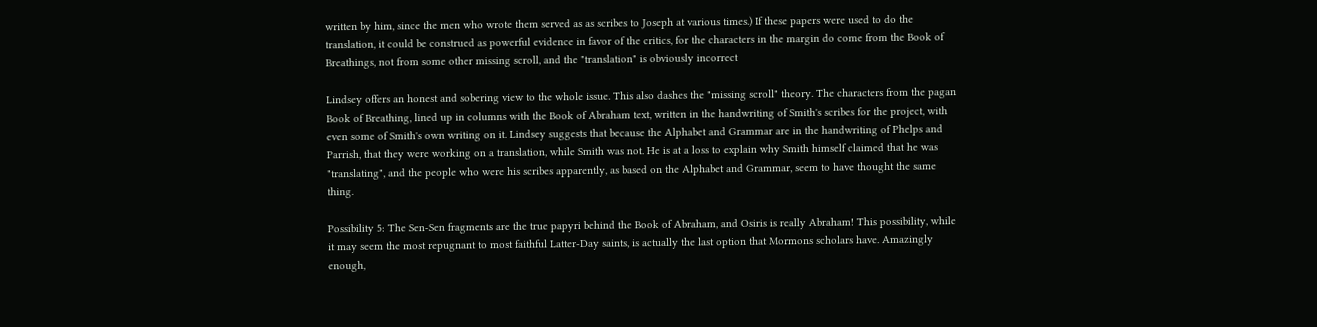written by him, since the men who wrote them served as as scribes to Joseph at various times.) If these papers were used to do the translation, it could be construed as powerful evidence in favor of the critics, for the characters in the margin do come from the Book of Breathings, not from some other missing scroll, and the "translation" is obviously incorrect

Lindsey offers an honest and sobering view to the whole issue. This also dashes the "missing scroll" theory. The characters from the pagan Book of Breathing, lined up in columns with the Book of Abraham text, written in the handwriting of Smith's scribes for the project, with even some of Smith's own writing on it. Lindsey suggests that because the Alphabet and Grammar are in the handwriting of Phelps and Parrish, that they were working on a translation, while Smith was not. He is at a loss to explain why Smith himself claimed that he was "translating", and the people who were his scribes apparently, as based on the Alphabet and Grammar, seem to have thought the same thing.

Possibility 5: The Sen-Sen fragments are the true papyri behind the Book of Abraham, and Osiris is really Abraham! This possibility, while it may seem the most repugnant to most faithful Latter-Day saints, is actually the last option that Mormons scholars have. Amazingly enough,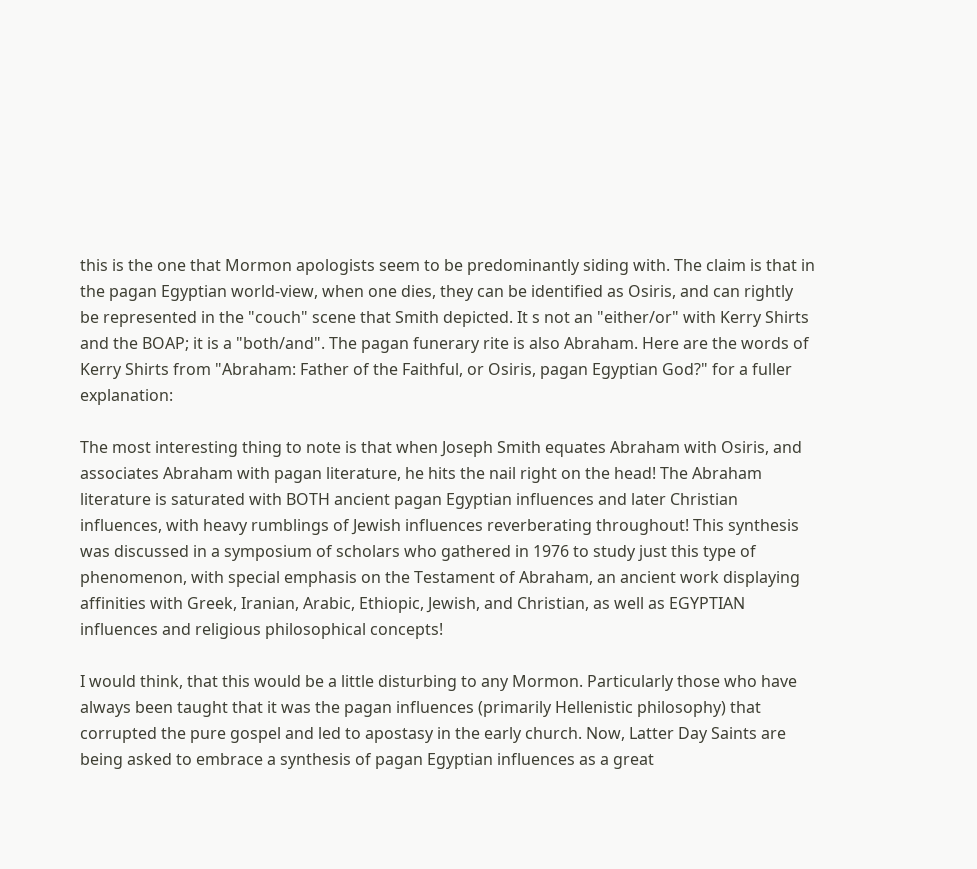this is the one that Mormon apologists seem to be predominantly siding with. The claim is that in the pagan Egyptian world-view, when one dies, they can be identified as Osiris, and can rightly be represented in the "couch" scene that Smith depicted. It s not an "either/or" with Kerry Shirts and the BOAP; it is a "both/and". The pagan funerary rite is also Abraham. Here are the words of Kerry Shirts from "Abraham: Father of the Faithful, or Osiris, pagan Egyptian God?" for a fuller explanation:

The most interesting thing to note is that when Joseph Smith equates Abraham with Osiris, and associates Abraham with pagan literature, he hits the nail right on the head! The Abraham literature is saturated with BOTH ancient pagan Egyptian influences and later Christian influences, with heavy rumblings of Jewish influences reverberating throughout! This synthesis was discussed in a symposium of scholars who gathered in 1976 to study just this type of phenomenon, with special emphasis on the Testament of Abraham, an ancient work displaying affinities with Greek, Iranian, Arabic, Ethiopic, Jewish, and Christian, as well as EGYPTIAN influences and religious philosophical concepts!

I would think, that this would be a little disturbing to any Mormon. Particularly those who have always been taught that it was the pagan influences (primarily Hellenistic philosophy) that corrupted the pure gospel and led to apostasy in the early church. Now, Latter Day Saints are being asked to embrace a synthesis of pagan Egyptian influences as a great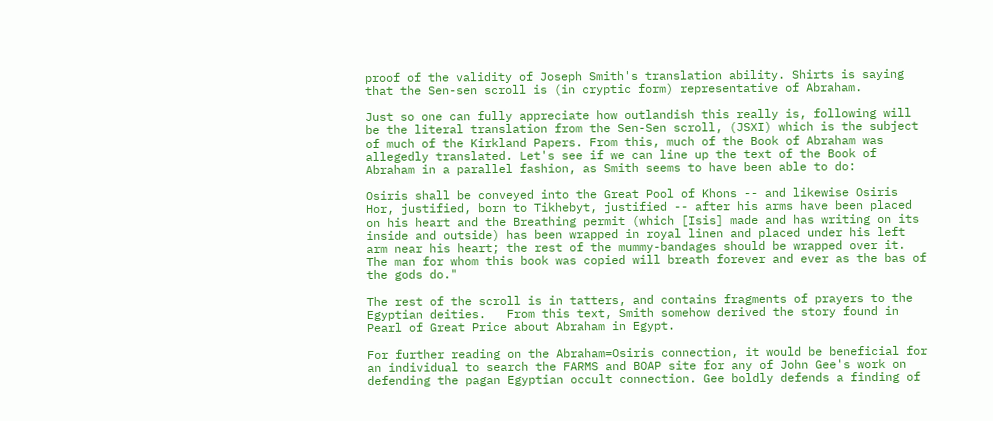proof of the validity of Joseph Smith's translation ability. Shirts is saying that the Sen-sen scroll is (in cryptic form) representative of Abraham.

Just so one can fully appreciate how outlandish this really is, following will be the literal translation from the Sen-Sen scroll, (JSXI) which is the subject of much of the Kirkland Papers. From this, much of the Book of Abraham was allegedly translated. Let's see if we can line up the text of the Book of Abraham in a parallel fashion, as Smith seems to have been able to do:

Osiris shall be conveyed into the Great Pool of Khons -- and likewise Osiris Hor, justified, born to Tikhebyt, justified -- after his arms have been placed on his heart and the Breathing permit (which [Isis] made and has writing on its inside and outside) has been wrapped in royal linen and placed under his left arm near his heart; the rest of the mummy-bandages should be wrapped over it. The man for whom this book was copied will breath forever and ever as the bas of the gods do."

The rest of the scroll is in tatters, and contains fragments of prayers to the Egyptian deities.   From this text, Smith somehow derived the story found in Pearl of Great Price about Abraham in Egypt.

For further reading on the Abraham=Osiris connection, it would be beneficial for an individual to search the FARMS and BOAP site for any of John Gee's work on defending the pagan Egyptian occult connection. Gee boldly defends a finding of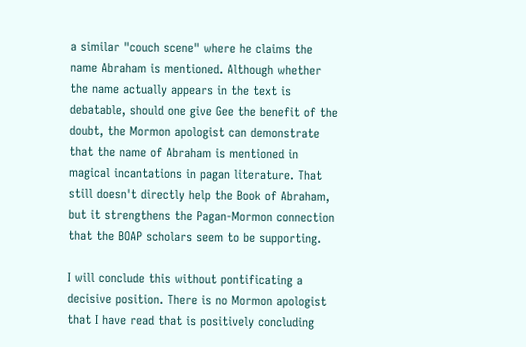a similar "couch scene" where he claims the name Abraham is mentioned. Although whether the name actually appears in the text is debatable, should one give Gee the benefit of the doubt, the Mormon apologist can demonstrate that the name of Abraham is mentioned in magical incantations in pagan literature. That still doesn't directly help the Book of Abraham, but it strengthens the Pagan-Mormon connection that the BOAP scholars seem to be supporting.

I will conclude this without pontificating a decisive position. There is no Mormon apologist that I have read that is positively concluding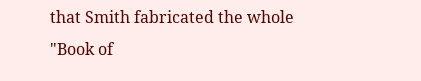that Smith fabricated the whole "Book of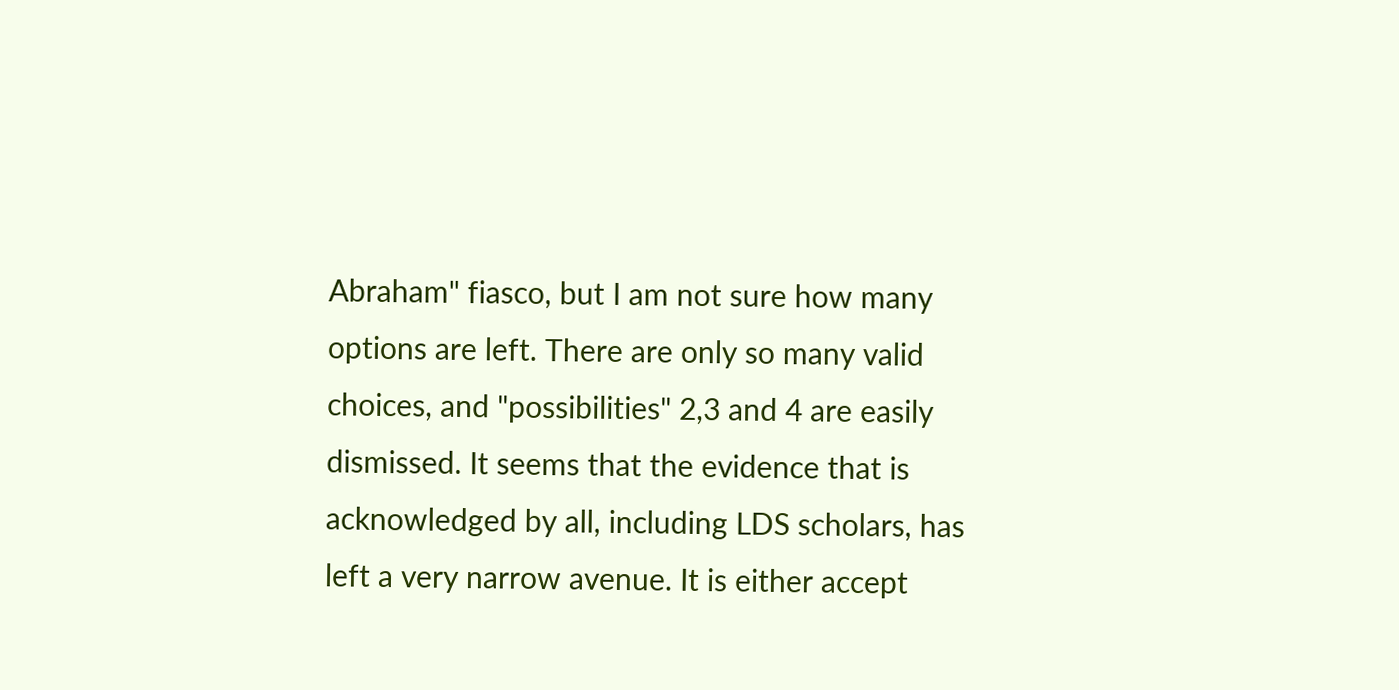Abraham" fiasco, but I am not sure how many options are left. There are only so many valid choices, and "possibilities" 2,3 and 4 are easily dismissed. It seems that the evidence that is acknowledged by all, including LDS scholars, has left a very narrow avenue. It is either accept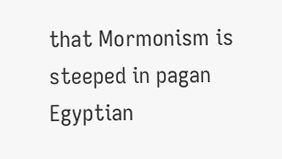that Mormonism is steeped in pagan Egyptian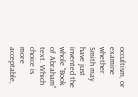occultism, or examine whether Smith may have just invented the whole "Book of Abraham" text. Which choice is more acceptable,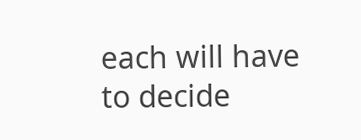each will have to decide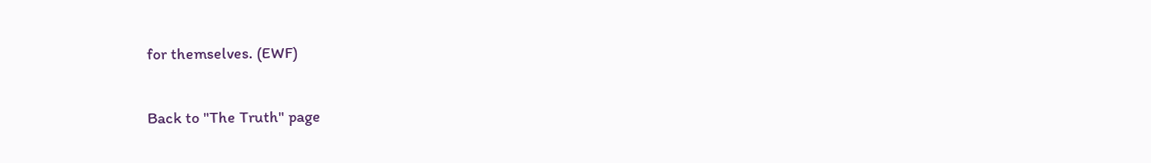for themselves. (EWF)

Back to "The Truth" page